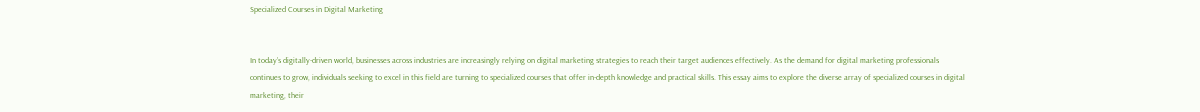Specialized Courses in Digital Marketing


In today’s digitally-driven world, businesses across industries are increasingly relying on digital marketing strategies to reach their target audiences effectively. As the demand for digital marketing professionals continues to grow, individuals seeking to excel in this field are turning to specialized courses that offer in-depth knowledge and practical skills. This essay aims to explore the diverse array of specialized courses in digital marketing, their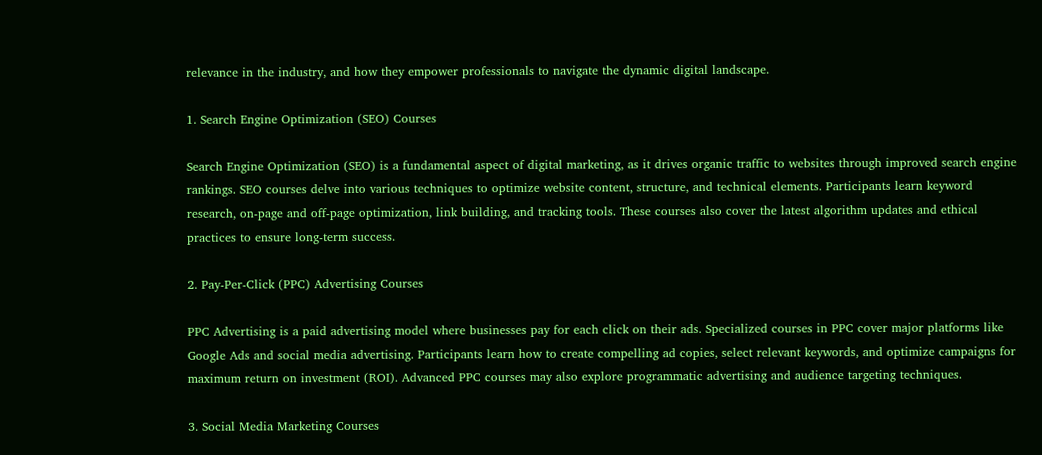relevance in the industry, and how they empower professionals to navigate the dynamic digital landscape.

1. Search Engine Optimization (SEO) Courses

Search Engine Optimization (SEO) is a fundamental aspect of digital marketing, as it drives organic traffic to websites through improved search engine rankings. SEO courses delve into various techniques to optimize website content, structure, and technical elements. Participants learn keyword research, on-page and off-page optimization, link building, and tracking tools. These courses also cover the latest algorithm updates and ethical practices to ensure long-term success.

2. Pay-Per-Click (PPC) Advertising Courses

PPC Advertising is a paid advertising model where businesses pay for each click on their ads. Specialized courses in PPC cover major platforms like Google Ads and social media advertising. Participants learn how to create compelling ad copies, select relevant keywords, and optimize campaigns for maximum return on investment (ROI). Advanced PPC courses may also explore programmatic advertising and audience targeting techniques.

3. Social Media Marketing Courses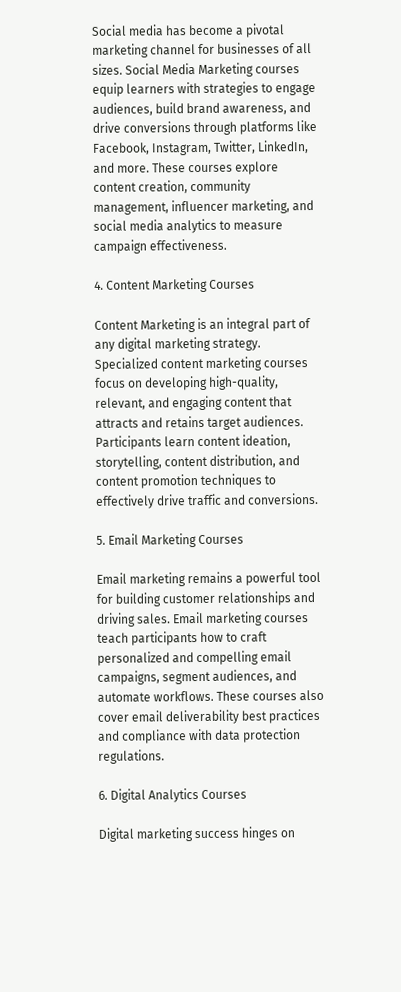Social media has become a pivotal marketing channel for businesses of all sizes. Social Media Marketing courses equip learners with strategies to engage audiences, build brand awareness, and drive conversions through platforms like Facebook, Instagram, Twitter, LinkedIn, and more. These courses explore content creation, community management, influencer marketing, and social media analytics to measure campaign effectiveness.

4. Content Marketing Courses

Content Marketing is an integral part of any digital marketing strategy. Specialized content marketing courses focus on developing high-quality, relevant, and engaging content that attracts and retains target audiences. Participants learn content ideation, storytelling, content distribution, and content promotion techniques to effectively drive traffic and conversions.

5. Email Marketing Courses

Email marketing remains a powerful tool for building customer relationships and driving sales. Email marketing courses teach participants how to craft personalized and compelling email campaigns, segment audiences, and automate workflows. These courses also cover email deliverability best practices and compliance with data protection regulations.

6. Digital Analytics Courses

Digital marketing success hinges on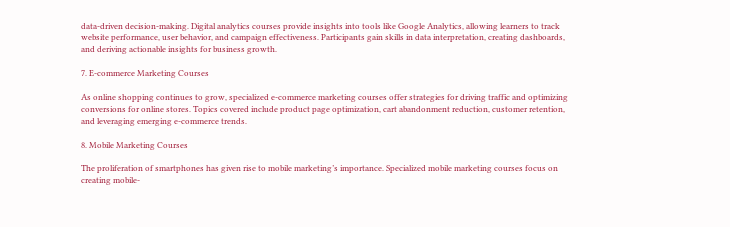data-driven decision-making. Digital analytics courses provide insights into tools like Google Analytics, allowing learners to track website performance, user behavior, and campaign effectiveness. Participants gain skills in data interpretation, creating dashboards, and deriving actionable insights for business growth.

7. E-commerce Marketing Courses

As online shopping continues to grow, specialized e-commerce marketing courses offer strategies for driving traffic and optimizing conversions for online stores. Topics covered include product page optimization, cart abandonment reduction, customer retention, and leveraging emerging e-commerce trends.

8. Mobile Marketing Courses

The proliferation of smartphones has given rise to mobile marketing’s importance. Specialized mobile marketing courses focus on creating mobile-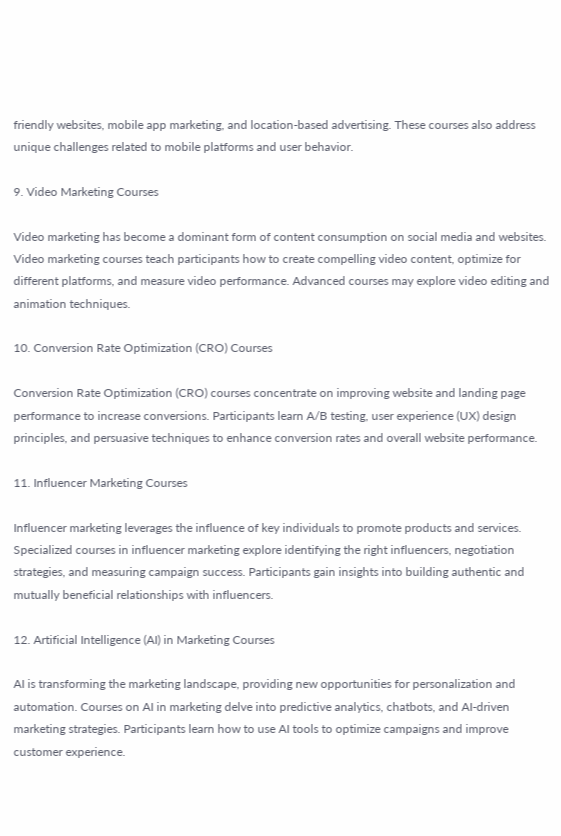friendly websites, mobile app marketing, and location-based advertising. These courses also address unique challenges related to mobile platforms and user behavior.

9. Video Marketing Courses

Video marketing has become a dominant form of content consumption on social media and websites. Video marketing courses teach participants how to create compelling video content, optimize for different platforms, and measure video performance. Advanced courses may explore video editing and animation techniques.

10. Conversion Rate Optimization (CRO) Courses

Conversion Rate Optimization (CRO) courses concentrate on improving website and landing page performance to increase conversions. Participants learn A/B testing, user experience (UX) design principles, and persuasive techniques to enhance conversion rates and overall website performance.

11. Influencer Marketing Courses

Influencer marketing leverages the influence of key individuals to promote products and services. Specialized courses in influencer marketing explore identifying the right influencers, negotiation strategies, and measuring campaign success. Participants gain insights into building authentic and mutually beneficial relationships with influencers.

12. Artificial Intelligence (AI) in Marketing Courses

AI is transforming the marketing landscape, providing new opportunities for personalization and automation. Courses on AI in marketing delve into predictive analytics, chatbots, and AI-driven marketing strategies. Participants learn how to use AI tools to optimize campaigns and improve customer experience.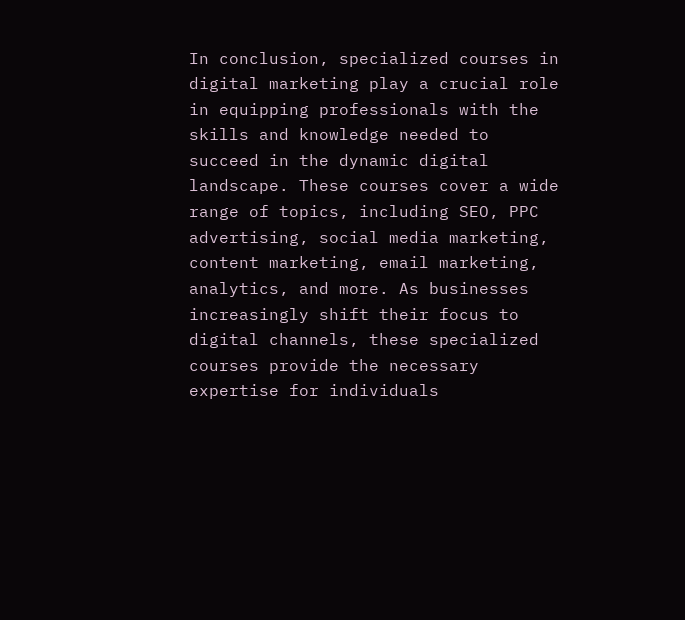In conclusion, specialized courses in digital marketing play a crucial role in equipping professionals with the skills and knowledge needed to succeed in the dynamic digital landscape. These courses cover a wide range of topics, including SEO, PPC advertising, social media marketing, content marketing, email marketing, analytics, and more. As businesses increasingly shift their focus to digital channels, these specialized courses provide the necessary expertise for individuals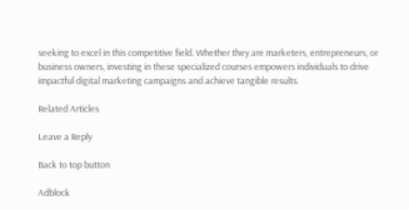seeking to excel in this competitive field. Whether they are marketers, entrepreneurs, or business owners, investing in these specialized courses empowers individuals to drive impactful digital marketing campaigns and achieve tangible results.

Related Articles

Leave a Reply

Back to top button

Adblock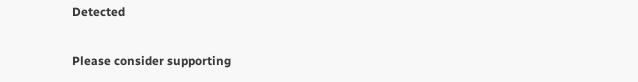Detected

Please consider supporting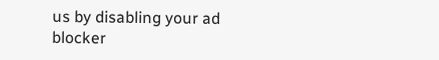us by disabling your ad blocker